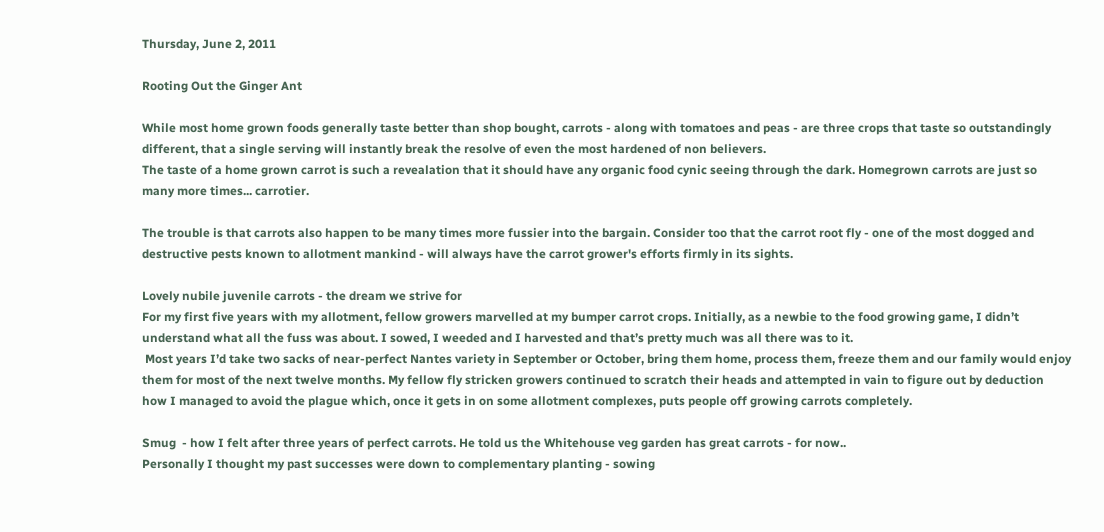Thursday, June 2, 2011

Rooting Out the Ginger Ant

While most home grown foods generally taste better than shop bought, carrots - along with tomatoes and peas - are three crops that taste so outstandingly different, that a single serving will instantly break the resolve of even the most hardened of non believers.
The taste of a home grown carrot is such a revealation that it should have any organic food cynic seeing through the dark. Homegrown carrots are just so many more times... carrotier.

The trouble is that carrots also happen to be many times more fussier into the bargain. Consider too that the carrot root fly - one of the most dogged and destructive pests known to allotment mankind - will always have the carrot grower's efforts firmly in its sights.

Lovely nubile juvenile carrots - the dream we strive for
For my first five years with my allotment, fellow growers marvelled at my bumper carrot crops. Initially, as a newbie to the food growing game, I didn’t understand what all the fuss was about. I sowed, I weeded and I harvested and that’s pretty much was all there was to it.
 Most years I’d take two sacks of near-perfect Nantes variety in September or October, bring them home, process them, freeze them and our family would enjoy them for most of the next twelve months. My fellow fly stricken growers continued to scratch their heads and attempted in vain to figure out by deduction how I managed to avoid the plague which, once it gets in on some allotment complexes, puts people off growing carrots completely.

Smug  - how I felt after three years of perfect carrots. He told us the Whitehouse veg garden has great carrots - for now..
Personally I thought my past successes were down to complementary planting - sowing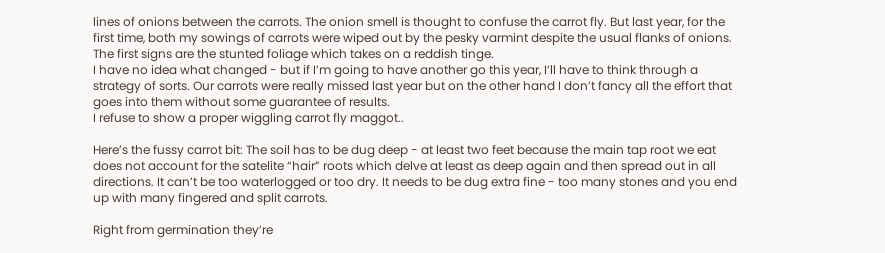lines of onions between the carrots. The onion smell is thought to confuse the carrot fly. But last year, for the first time, both my sowings of carrots were wiped out by the pesky varmint despite the usual flanks of onions. The first signs are the stunted foliage which takes on a reddish tinge.
I have no idea what changed - but if I’m going to have another go this year, I’ll have to think through a strategy of sorts. Our carrots were really missed last year but on the other hand I don’t fancy all the effort that goes into them without some guarantee of results.
I refuse to show a proper wiggling carrot fly maggot..

Here’s the fussy carrot bit: The soil has to be dug deep - at least two feet because the main tap root we eat does not account for the satelite “hair” roots which delve at least as deep again and then spread out in all directions. It can’t be too waterlogged or too dry. It needs to be dug extra fine - too many stones and you end up with many fingered and split carrots.

Right from germination they’re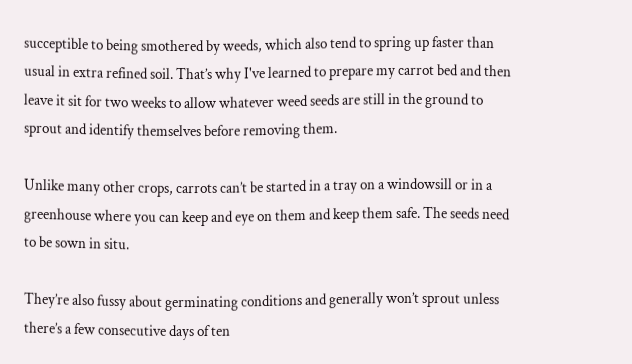succeptible to being smothered by weeds, which also tend to spring up faster than usual in extra refined soil. That’s why I've learned to prepare my carrot bed and then leave it sit for two weeks to allow whatever weed seeds are still in the ground to sprout and identify themselves before removing them.

Unlike many other crops, carrots can’t be started in a tray on a windowsill or in a greenhouse where you can keep and eye on them and keep them safe. The seeds need to be sown in situ.

They’re also fussy about germinating conditions and generally won’t sprout unless there’s a few consecutive days of ten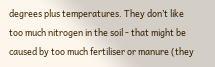degrees plus temperatures. They don’t like too much nitrogen in the soil - that might be caused by too much fertiliser or manure (they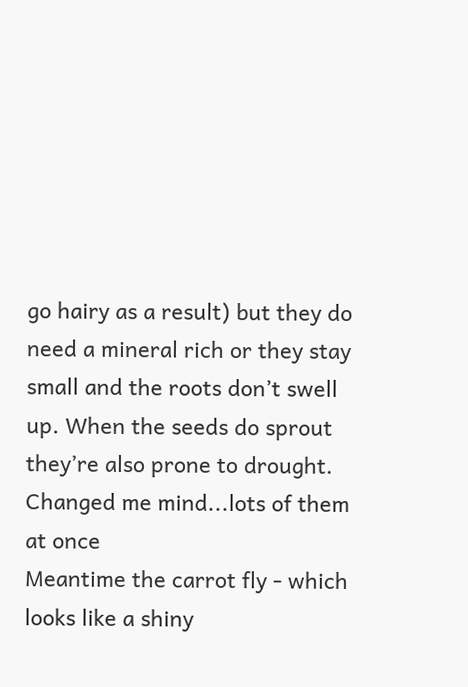go hairy as a result) but they do need a mineral rich or they stay small and the roots don’t swell up. When the seeds do sprout they’re also prone to drought.
Changed me mind...lots of them at once
Meantime the carrot fly - which looks like a shiny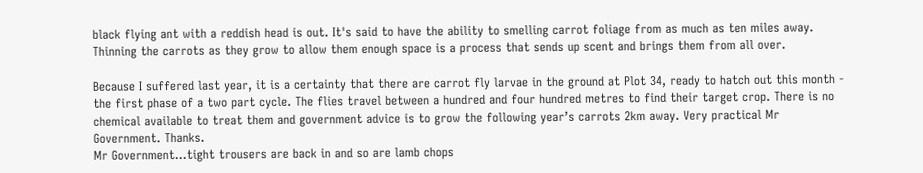black flying ant with a reddish head is out. It's said to have the ability to smelling carrot foliage from as much as ten miles away. Thinning the carrots as they grow to allow them enough space is a process that sends up scent and brings them from all over.

Because I suffered last year, it is a certainty that there are carrot fly larvae in the ground at Plot 34, ready to hatch out this month - the first phase of a two part cycle. The flies travel between a hundred and four hundred metres to find their target crop. There is no chemical available to treat them and government advice is to grow the following year’s carrots 2km away. Very practical Mr Government. Thanks.
Mr Government...tight trousers are back in and so are lamb chops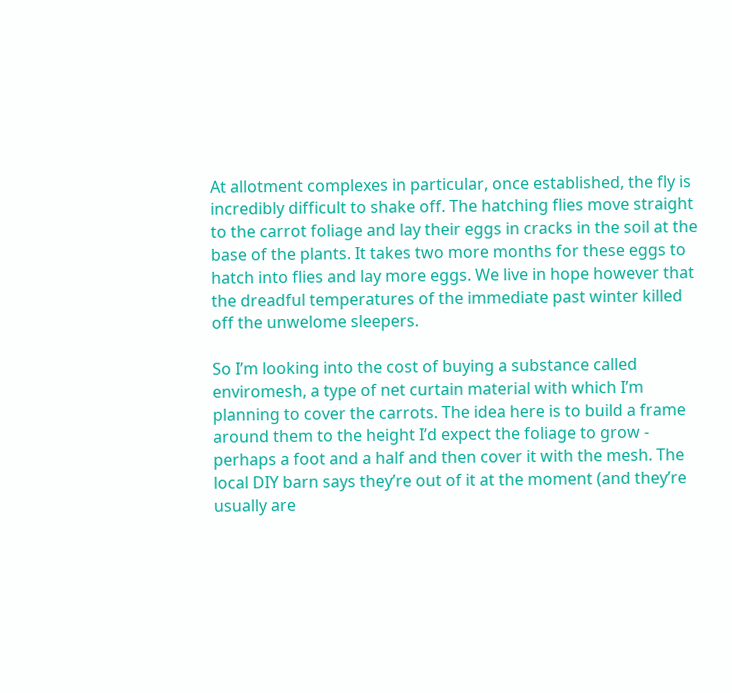At allotment complexes in particular, once established, the fly is incredibly difficult to shake off. The hatching flies move straight to the carrot foliage and lay their eggs in cracks in the soil at the base of the plants. It takes two more months for these eggs to hatch into flies and lay more eggs. We live in hope however that the dreadful temperatures of the immediate past winter killed off the unwelome sleepers.

So I’m looking into the cost of buying a substance called enviromesh, a type of net curtain material with which I’m planning to cover the carrots. The idea here is to build a frame around them to the height I’d expect the foliage to grow - perhaps a foot and a half and then cover it with the mesh. The local DIY barn says they’re out of it at the moment (and they’re usually are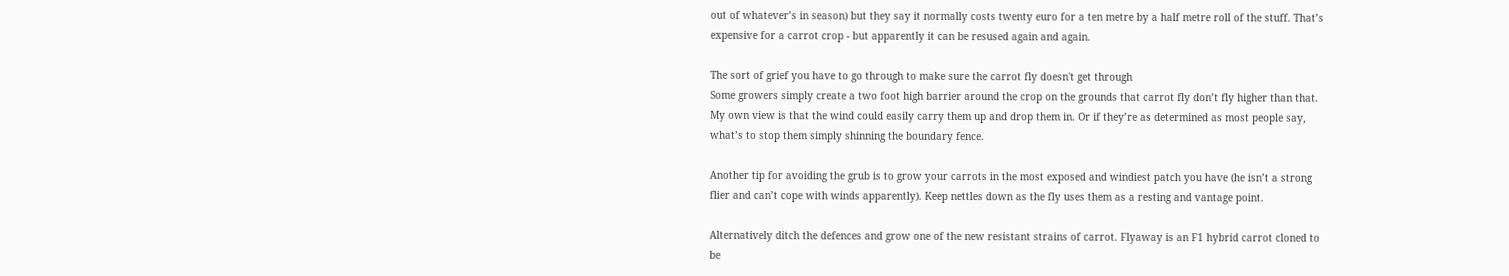out of whatever’s in season) but they say it normally costs twenty euro for a ten metre by a half metre roll of the stuff. That’s expensive for a carrot crop - but apparently it can be resused again and again.

The sort of grief you have to go through to make sure the carrot fly doesn't get through
Some growers simply create a two foot high barrier around the crop on the grounds that carrot fly don’t fly higher than that. My own view is that the wind could easily carry them up and drop them in. Or if they’re as determined as most people say, what’s to stop them simply shinning the boundary fence.

Another tip for avoiding the grub is to grow your carrots in the most exposed and windiest patch you have (he isn’t a strong flier and can’t cope with winds apparently). Keep nettles down as the fly uses them as a resting and vantage point.

Alternatively ditch the defences and grow one of the new resistant strains of carrot. Flyaway is an F1 hybrid carrot cloned to be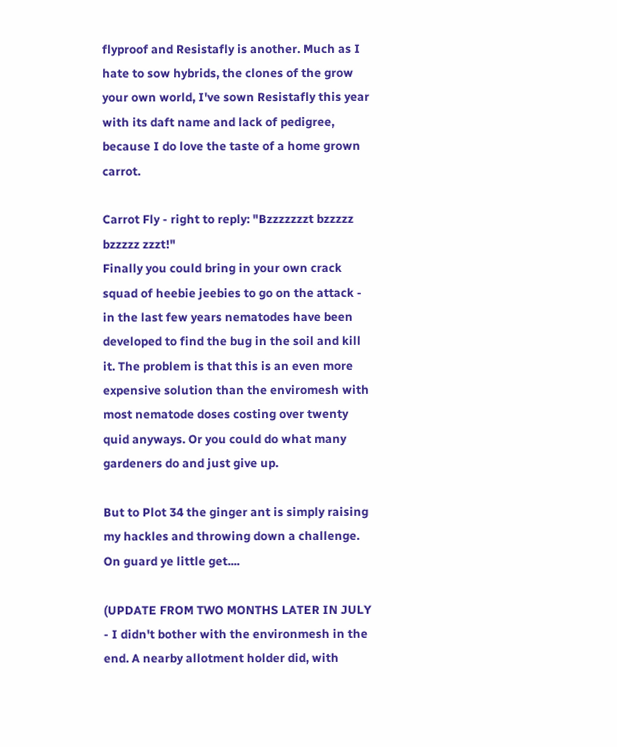flyproof and Resistafly is another. Much as I hate to sow hybrids, the clones of the grow your own world, I've sown Resistafly this year with its daft name and lack of pedigree, because I do love the taste of a home grown carrot.

Carrot Fly - right to reply: "Bzzzzzzzt bzzzzz bzzzzz zzzt!"
Finally you could bring in your own crack squad of heebie jeebies to go on the attack - in the last few years nematodes have been developed to find the bug in the soil and kill it. The problem is that this is an even more expensive solution than the enviromesh with most nematode doses costing over twenty quid anyways. Or you could do what many gardeners do and just give up.

But to Plot 34 the ginger ant is simply raising my hackles and throwing down a challenge. On guard ye little get....

(UPDATE FROM TWO MONTHS LATER IN JULY - I didn't bother with the environmesh in the end. A nearby allotment holder did, with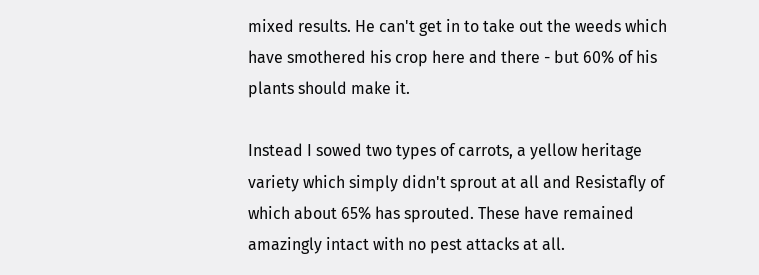mixed results. He can't get in to take out the weeds which have smothered his crop here and there - but 60% of his plants should make it.

Instead I sowed two types of carrots, a yellow heritage variety which simply didn't sprout at all and Resistafly of which about 65% has sprouted. These have remained amazingly intact with no pest attacks at all.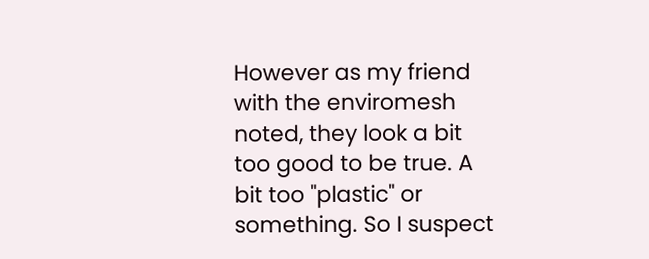However as my friend with the enviromesh noted, they look a bit too good to be true. A bit too "plastic" or something. So I suspect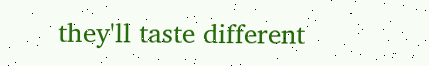they'll taste different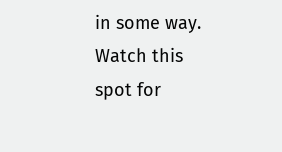in some way. Watch this spot for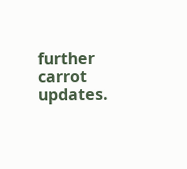further carrot updates.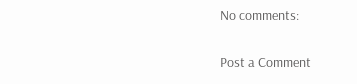No comments:

Post a Comment